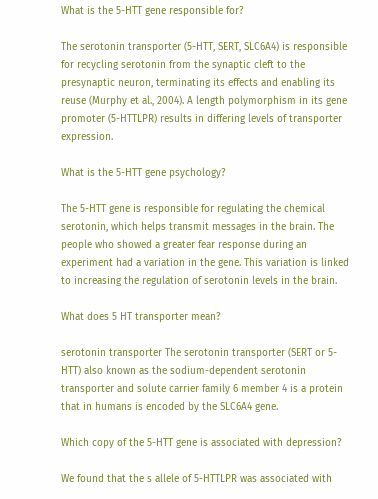What is the 5-HTT gene responsible for?

The serotonin transporter (5-HTT, SERT, SLC6A4) is responsible for recycling serotonin from the synaptic cleft to the presynaptic neuron, terminating its effects and enabling its reuse (Murphy et al., 2004). A length polymorphism in its gene promoter (5-HTTLPR) results in differing levels of transporter expression.

What is the 5-HTT gene psychology?

The 5-HTT gene is responsible for regulating the chemical serotonin, which helps transmit messages in the brain. The people who showed a greater fear response during an experiment had a variation in the gene. This variation is linked to increasing the regulation of serotonin levels in the brain.

What does 5 HT transporter mean?

serotonin transporter The serotonin transporter (SERT or 5-HTT) also known as the sodium-dependent serotonin transporter and solute carrier family 6 member 4 is a protein that in humans is encoded by the SLC6A4 gene.

Which copy of the 5-HTT gene is associated with depression?

We found that the s allele of 5-HTTLPR was associated with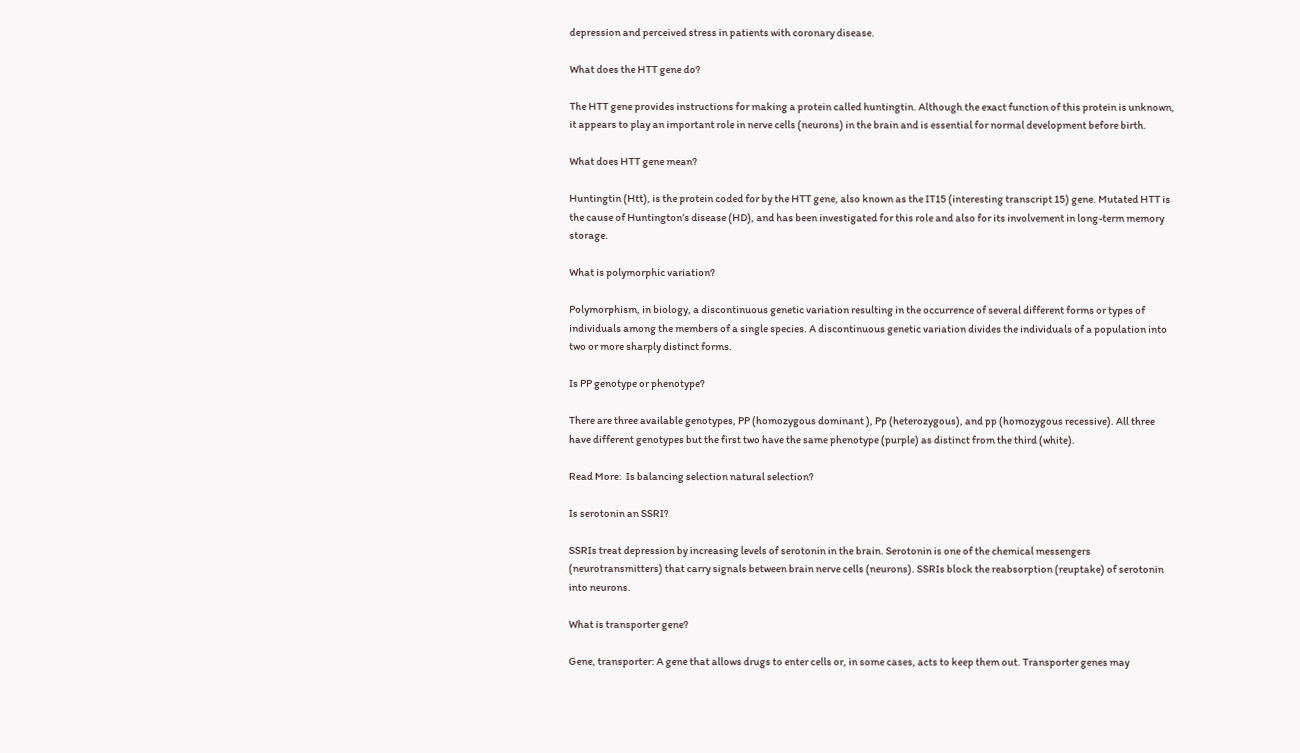depression and perceived stress in patients with coronary disease.

What does the HTT gene do?

The HTT gene provides instructions for making a protein called huntingtin. Although the exact function of this protein is unknown, it appears to play an important role in nerve cells (neurons) in the brain and is essential for normal development before birth.

What does HTT gene mean?

Huntingtin (Htt), is the protein coded for by the HTT gene, also known as the IT15 (interesting transcript 15) gene. Mutated HTT is the cause of Huntington’s disease (HD), and has been investigated for this role and also for its involvement in long-term memory storage.

What is polymorphic variation?

Polymorphism, in biology, a discontinuous genetic variation resulting in the occurrence of several different forms or types of individuals among the members of a single species. A discontinuous genetic variation divides the individuals of a population into two or more sharply distinct forms.

Is PP genotype or phenotype?

There are three available genotypes, PP (homozygous dominant ), Pp (heterozygous), and pp (homozygous recessive). All three have different genotypes but the first two have the same phenotype (purple) as distinct from the third (white).

Read More:  Is balancing selection natural selection?

Is serotonin an SSRI?

SSRIs treat depression by increasing levels of serotonin in the brain. Serotonin is one of the chemical messengers (neurotransmitters) that carry signals between brain nerve cells (neurons). SSRIs block the reabsorption (reuptake) of serotonin into neurons.

What is transporter gene?

Gene, transporter: A gene that allows drugs to enter cells or, in some cases, acts to keep them out. Transporter genes may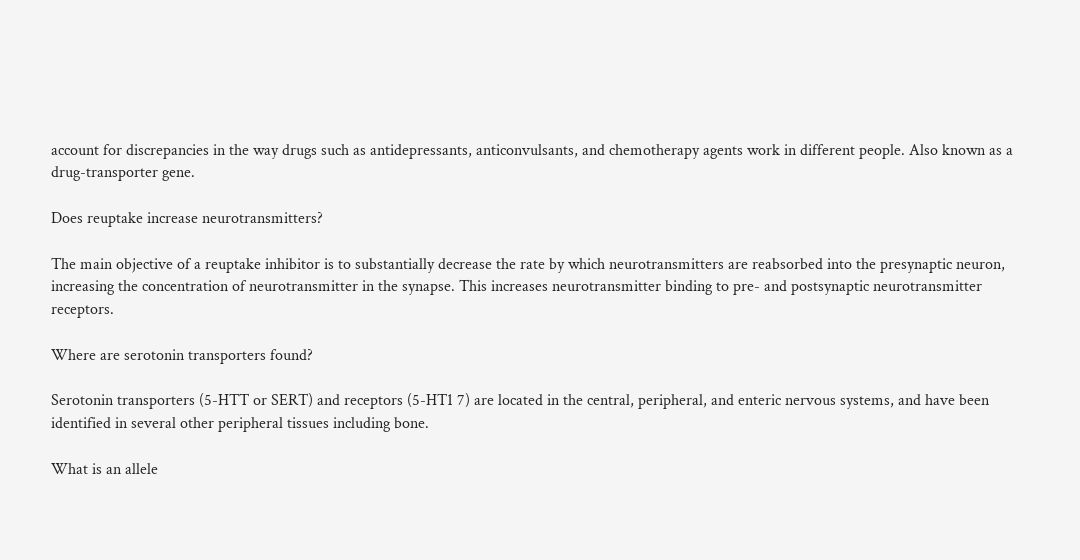account for discrepancies in the way drugs such as antidepressants, anticonvulsants, and chemotherapy agents work in different people. Also known as a drug-transporter gene.

Does reuptake increase neurotransmitters?

The main objective of a reuptake inhibitor is to substantially decrease the rate by which neurotransmitters are reabsorbed into the presynaptic neuron, increasing the concentration of neurotransmitter in the synapse. This increases neurotransmitter binding to pre- and postsynaptic neurotransmitter receptors.

Where are serotonin transporters found?

Serotonin transporters (5-HTT or SERT) and receptors (5-HT1 7) are located in the central, peripheral, and enteric nervous systems, and have been identified in several other peripheral tissues including bone.

What is an allele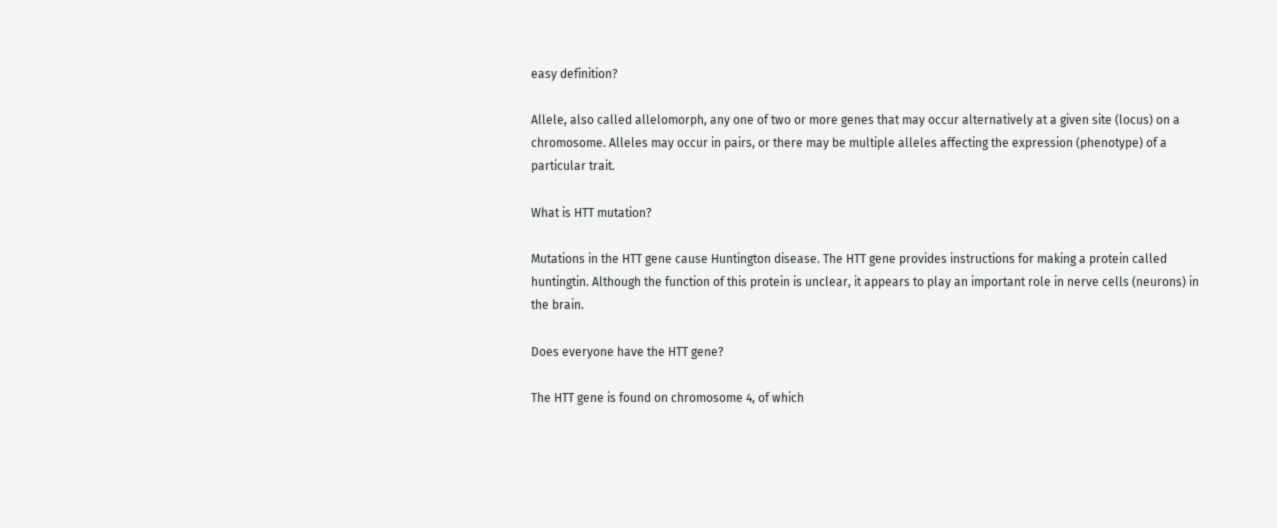easy definition?

Allele, also called allelomorph, any one of two or more genes that may occur alternatively at a given site (locus) on a chromosome. Alleles may occur in pairs, or there may be multiple alleles affecting the expression (phenotype) of a particular trait.

What is HTT mutation?

Mutations in the HTT gene cause Huntington disease. The HTT gene provides instructions for making a protein called huntingtin. Although the function of this protein is unclear, it appears to play an important role in nerve cells (neurons) in the brain.

Does everyone have the HTT gene?

The HTT gene is found on chromosome 4, of which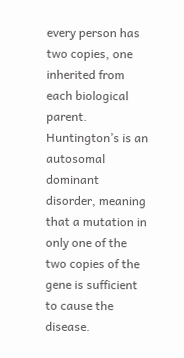every person has two copies, one inherited from each biological parent. Huntington’s is an autosomal dominant disorder, meaning that a mutation in only one of the two copies of the gene is sufficient to cause the disease.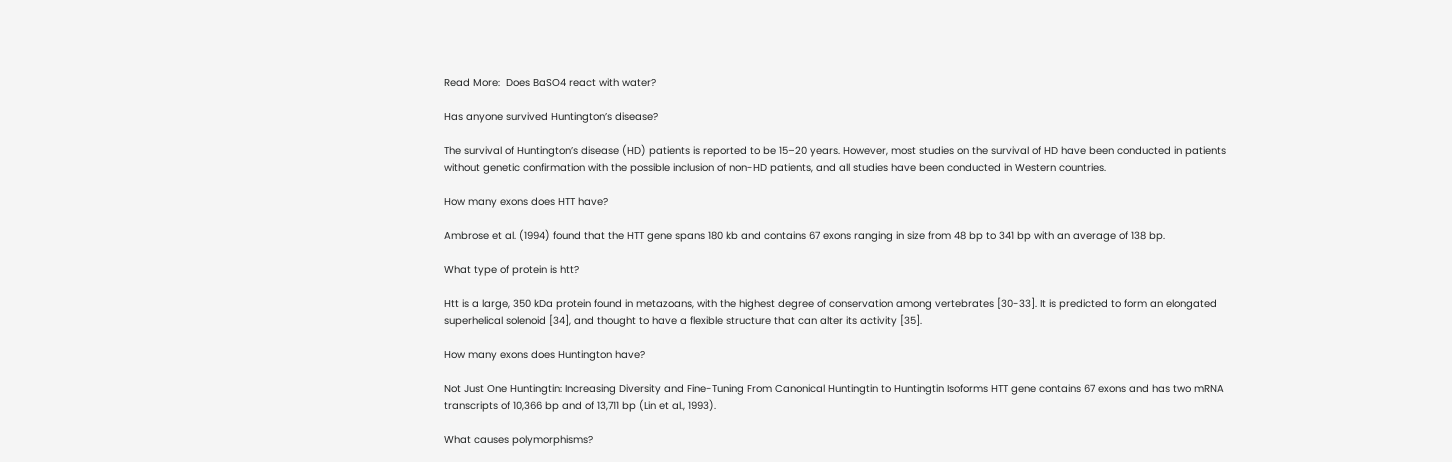Read More:  Does BaSO4 react with water?

Has anyone survived Huntington’s disease?

The survival of Huntington’s disease (HD) patients is reported to be 15–20 years. However, most studies on the survival of HD have been conducted in patients without genetic confirmation with the possible inclusion of non-HD patients, and all studies have been conducted in Western countries.

How many exons does HTT have?

Ambrose et al. (1994) found that the HTT gene spans 180 kb and contains 67 exons ranging in size from 48 bp to 341 bp with an average of 138 bp.

What type of protein is htt?

Htt is a large, 350 kDa protein found in metazoans, with the highest degree of conservation among vertebrates [30-33]. It is predicted to form an elongated superhelical solenoid [34], and thought to have a flexible structure that can alter its activity [35].

How many exons does Huntington have?

Not Just One Huntingtin: Increasing Diversity and Fine-Tuning From Canonical Huntingtin to Huntingtin Isoforms HTT gene contains 67 exons and has two mRNA transcripts of 10,366 bp and of 13,711 bp (Lin et al., 1993).

What causes polymorphisms?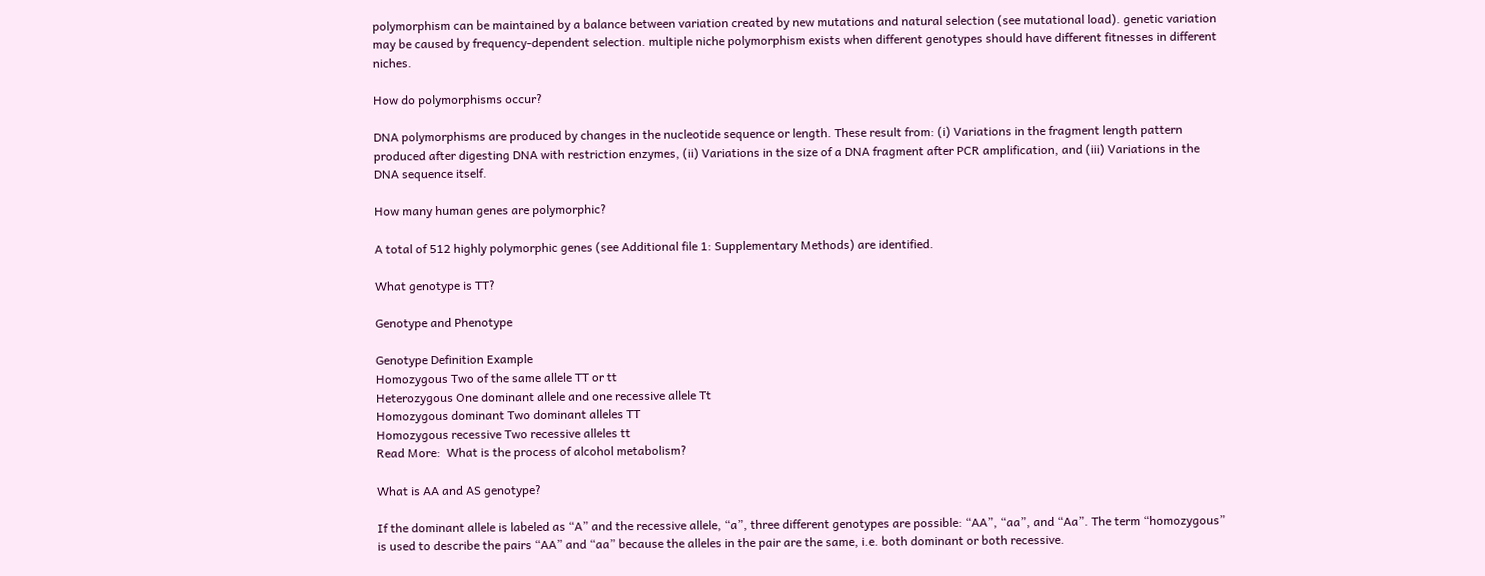polymorphism can be maintained by a balance between variation created by new mutations and natural selection (see mutational load). genetic variation may be caused by frequency-dependent selection. multiple niche polymorphism exists when different genotypes should have different fitnesses in different niches.

How do polymorphisms occur?

DNA polymorphisms are produced by changes in the nucleotide sequence or length. These result from: (i) Variations in the fragment length pattern produced after digesting DNA with restriction enzymes, (ii) Variations in the size of a DNA fragment after PCR amplification, and (iii) Variations in the DNA sequence itself.

How many human genes are polymorphic?

A total of 512 highly polymorphic genes (see Additional file 1: Supplementary Methods) are identified.

What genotype is TT?

Genotype and Phenotype

Genotype Definition Example
Homozygous Two of the same allele TT or tt
Heterozygous One dominant allele and one recessive allele Tt
Homozygous dominant Two dominant alleles TT
Homozygous recessive Two recessive alleles tt
Read More:  What is the process of alcohol metabolism?

What is AA and AS genotype?

If the dominant allele is labeled as “A” and the recessive allele, “a”, three different genotypes are possible: “AA”, “aa”, and “Aa”. The term “homozygous” is used to describe the pairs “AA” and “aa” because the alleles in the pair are the same, i.e. both dominant or both recessive.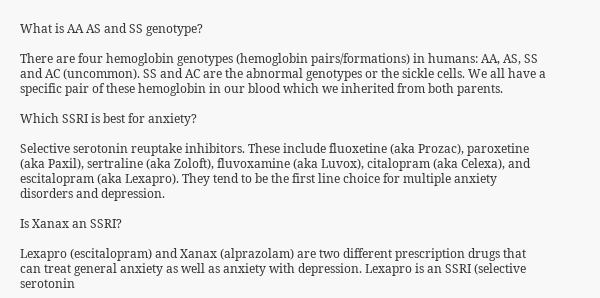What is AA AS and SS genotype?

There are four hemoglobin genotypes (hemoglobin pairs/formations) in humans: AA, AS, SS and AC (uncommon). SS and AC are the abnormal genotypes or the sickle cells. We all have a specific pair of these hemoglobin in our blood which we inherited from both parents.

Which SSRI is best for anxiety?

Selective serotonin reuptake inhibitors. These include fluoxetine (aka Prozac), paroxetine (aka Paxil), sertraline (aka Zoloft), fluvoxamine (aka Luvox), citalopram (aka Celexa), and escitalopram (aka Lexapro). They tend to be the first line choice for multiple anxiety disorders and depression.

Is Xanax an SSRI?

Lexapro (escitalopram) and Xanax (alprazolam) are two different prescription drugs that can treat general anxiety as well as anxiety with depression. Lexapro is an SSRI (selective serotonin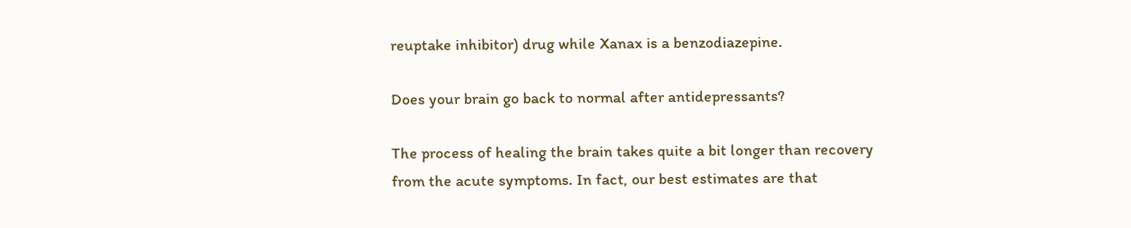reuptake inhibitor) drug while Xanax is a benzodiazepine.

Does your brain go back to normal after antidepressants?

The process of healing the brain takes quite a bit longer than recovery from the acute symptoms. In fact, our best estimates are that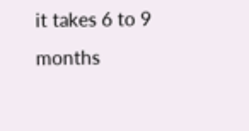it takes 6 to 9 months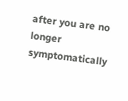after you are no longer symptomatically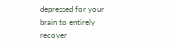depressed for your brain to entirely recover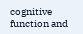cognitive function and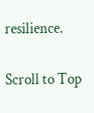resilience.

Scroll to Top